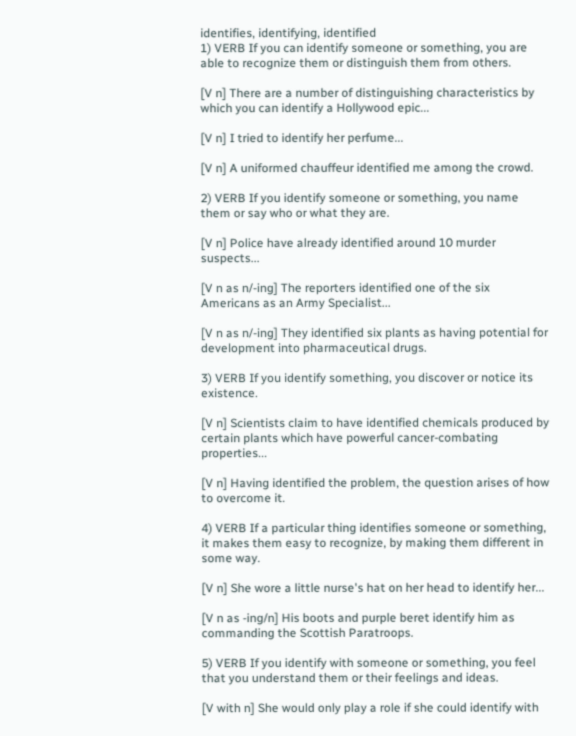identifies, identifying, identified
1) VERB If you can identify someone or something, you are able to recognize them or distinguish them from others.

[V n] There are a number of distinguishing characteristics by which you can identify a Hollywood epic...

[V n] I tried to identify her perfume...

[V n] A uniformed chauffeur identified me among the crowd.

2) VERB If you identify someone or something, you name them or say who or what they are.

[V n] Police have already identified around 10 murder suspects...

[V n as n/-ing] The reporters identified one of the six Americans as an Army Specialist...

[V n as n/-ing] They identified six plants as having potential for development into pharmaceutical drugs.

3) VERB If you identify something, you discover or notice its existence.

[V n] Scientists claim to have identified chemicals produced by certain plants which have powerful cancer-combating properties...

[V n] Having identified the problem, the question arises of how to overcome it.

4) VERB If a particular thing identifies someone or something, it makes them easy to recognize, by making them different in some way.

[V n] She wore a little nurse's hat on her head to identify her...

[V n as -ing/n] His boots and purple beret identify him as commanding the Scottish Paratroops.

5) VERB If you identify with someone or something, you feel that you understand them or their feelings and ideas.

[V with n] She would only play a role if she could identify with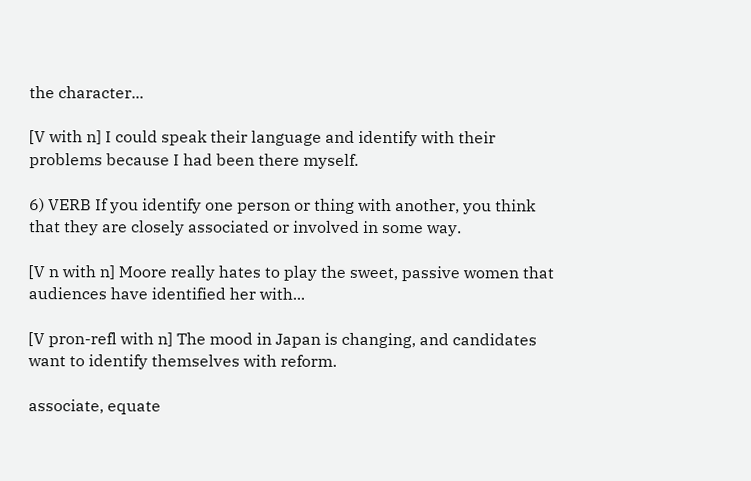the character...

[V with n] I could speak their language and identify with their problems because I had been there myself.

6) VERB If you identify one person or thing with another, you think that they are closely associated or involved in some way.

[V n with n] Moore really hates to play the sweet, passive women that audiences have identified her with...

[V pron-refl with n] The mood in Japan is changing, and candidates want to identify themselves with reform.

associate, equate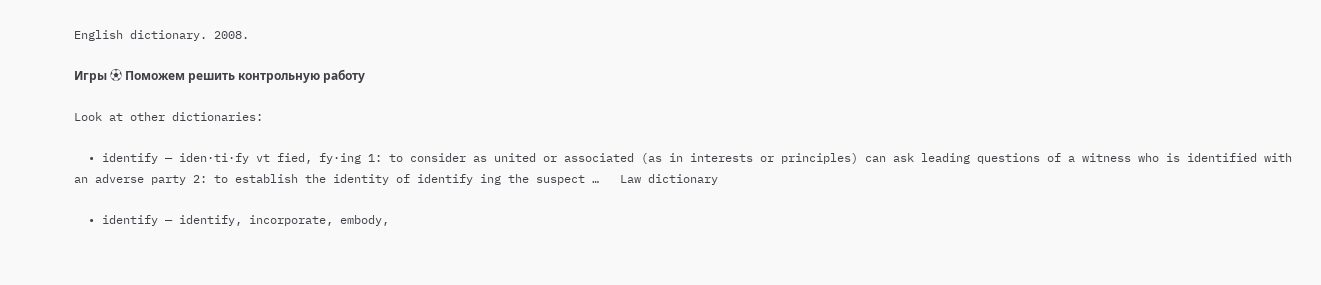English dictionary. 2008.

Игры ⚽ Поможем решить контрольную работу

Look at other dictionaries:

  • identify — iden·ti·fy vt fied, fy·ing 1: to consider as united or associated (as in interests or principles) can ask leading questions of a witness who is identified with an adverse party 2: to establish the identity of identify ing the suspect …   Law dictionary

  • identify — identify, incorporate, embody,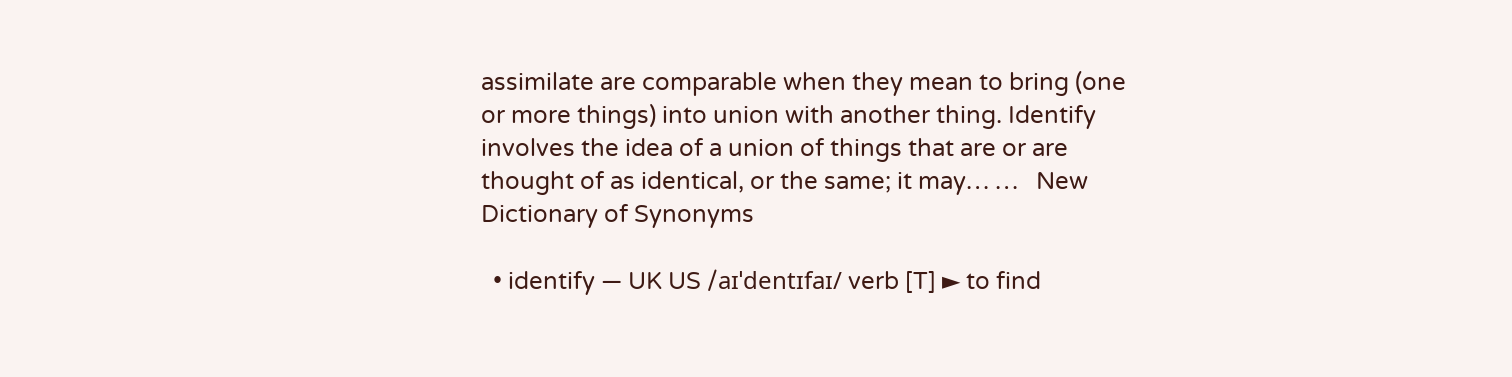assimilate are comparable when they mean to bring (one or more things) into union with another thing. Identify involves the idea of a union of things that are or are thought of as identical, or the same; it may… …   New Dictionary of Synonyms

  • identify — UK US /aɪˈdentɪfaɪ/ verb [T] ► to find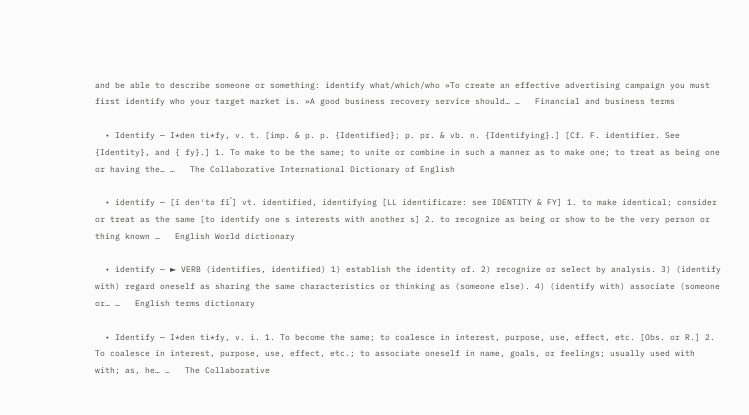and be able to describe someone or something: identify what/which/who »To create an effective advertising campaign you must first identify who your target market is. »A good business recovery service should… …   Financial and business terms

  • Identify — I*den ti*fy, v. t. [imp. & p. p. {Identified}; p. pr. & vb. n. {Identifying}.] [Cf. F. identifier. See {Identity}, and { fy}.] 1. To make to be the same; to unite or combine in such a manner as to make one; to treat as being one or having the… …   The Collaborative International Dictionary of English

  • identify — [ī den′tə fī΄] vt. identified, identifying [LL identificare: see IDENTITY & FY] 1. to make identical; consider or treat as the same [to identify one s interests with another s] 2. to recognize as being or show to be the very person or thing known …   English World dictionary

  • identify — ► VERB (identifies, identified) 1) establish the identity of. 2) recognize or select by analysis. 3) (identify with) regard oneself as sharing the same characteristics or thinking as (someone else). 4) (identify with) associate (someone or… …   English terms dictionary

  • Identify — I*den ti*fy, v. i. 1. To become the same; to coalesce in interest, purpose, use, effect, etc. [Obs. or R.] 2. To coalesce in interest, purpose, use, effect, etc.; to associate oneself in name, goals, or feelings; usually used with with; as, he… …   The Collaborative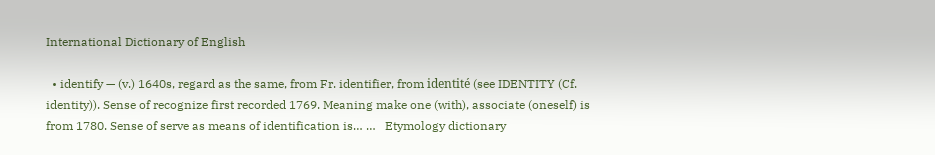International Dictionary of English

  • identify — (v.) 1640s, regard as the same, from Fr. identifier, from identité (see IDENTITY (Cf. identity)). Sense of recognize first recorded 1769. Meaning make one (with), associate (oneself) is from 1780. Sense of serve as means of identification is… …   Etymology dictionary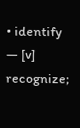• identify — [v] recognize;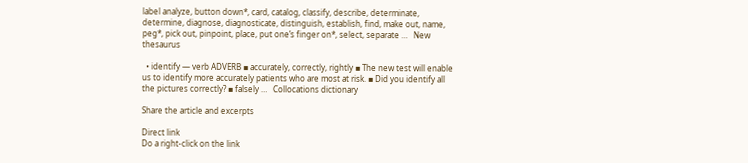label analyze, button down*, card, catalog, classify, describe, determinate, determine, diagnose, diagnosticate, distinguish, establish, find, make out, name, peg*, pick out, pinpoint, place, put one’s finger on*, select, separate …   New thesaurus

  • identify — verb ADVERB ▪ accurately, correctly, rightly ▪ The new test will enable us to identify more accurately patients who are most at risk. ▪ Did you identify all the pictures correctly? ▪ falsely …   Collocations dictionary

Share the article and excerpts

Direct link
Do a right-click on the link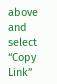above
and select “Copy Link”